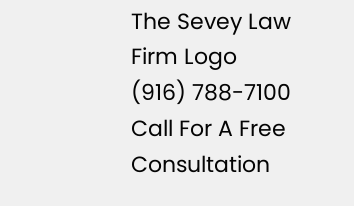The Sevey Law Firm Logo
(916) 788-7100
Call For A Free Consultation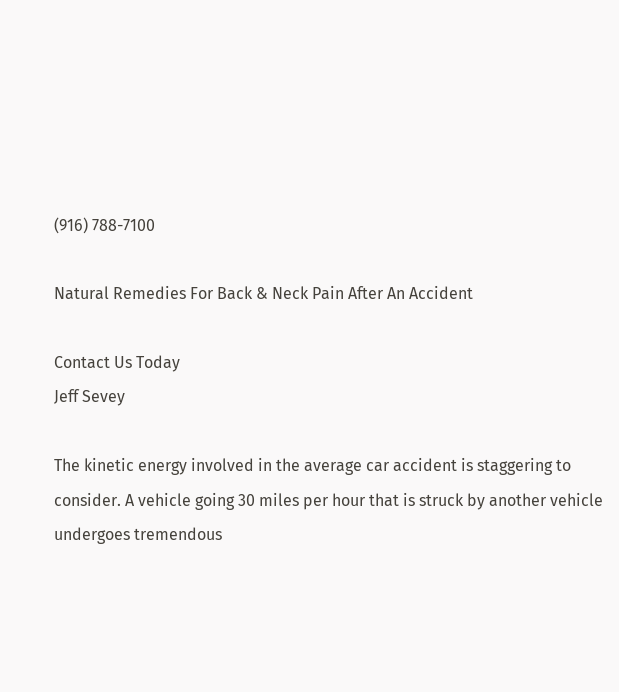(916) 788-7100

Natural Remedies For Back & Neck Pain After An Accident

Contact Us Today
Jeff Sevey

The kinetic energy involved in the average car accident is staggering to consider. A vehicle going 30 miles per hour that is struck by another vehicle undergoes tremendous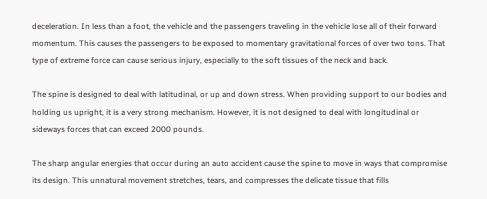deceleration. In less than a foot, the vehicle and the passengers traveling in the vehicle lose all of their forward momentum. This causes the passengers to be exposed to momentary gravitational forces of over two tons. That type of extreme force can cause serious injury, especially to the soft tissues of the neck and back.

The spine is designed to deal with latitudinal, or up and down stress. When providing support to our bodies and holding us upright, it is a very strong mechanism. However, it is not designed to deal with longitudinal or sideways forces that can exceed 2000 pounds.

The sharp angular energies that occur during an auto accident cause the spine to move in ways that compromise its design. This unnatural movement stretches, tears, and compresses the delicate tissue that fills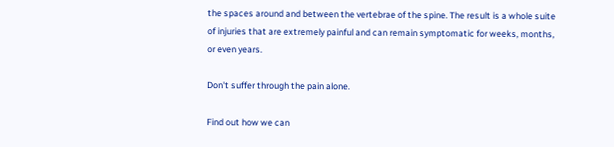the spaces around and between the vertebrae of the spine. The result is a whole suite of injuries that are extremely painful and can remain symptomatic for weeks, months, or even years.

Don't suffer through the pain alone.

Find out how we can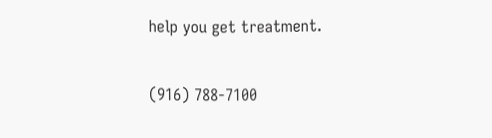help you get treatment.

(916) 788-7100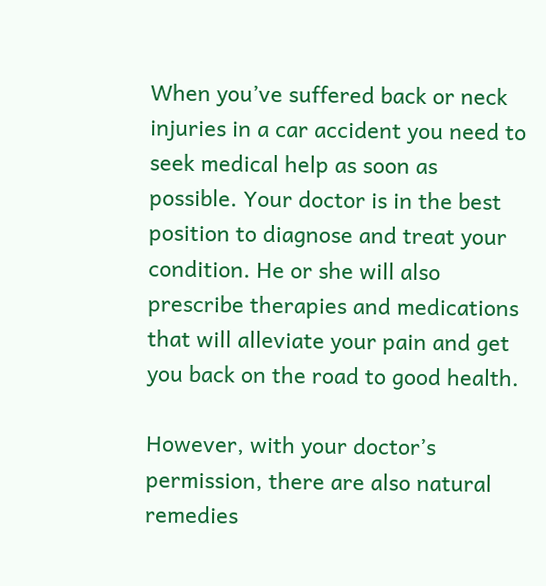When you’ve suffered back or neck injuries in a car accident you need to seek medical help as soon as possible. Your doctor is in the best position to diagnose and treat your condition. He or she will also prescribe therapies and medications that will alleviate your pain and get you back on the road to good health.

However, with your doctor’s permission, there are also natural remedies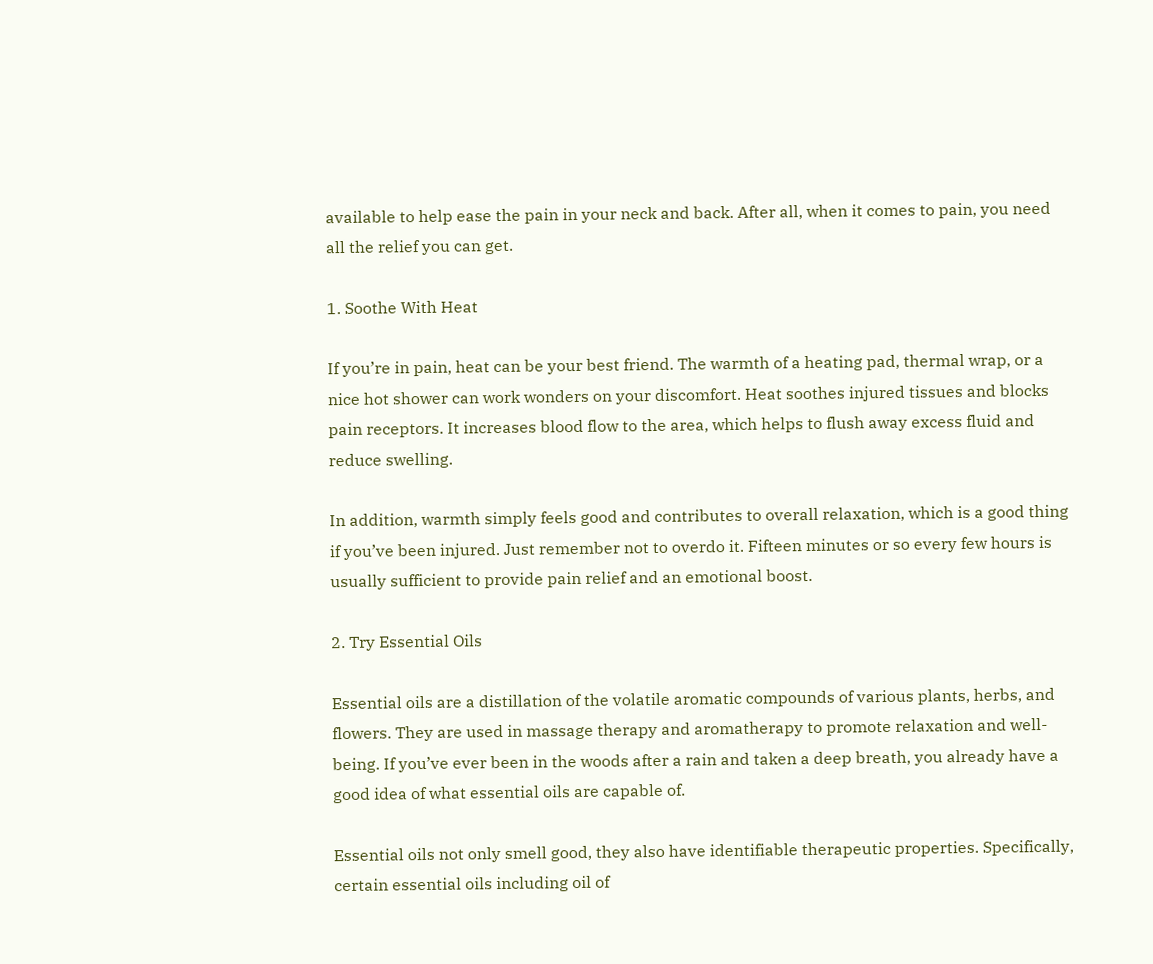available to help ease the pain in your neck and back. After all, when it comes to pain, you need all the relief you can get.

1. Soothe With Heat

If you’re in pain, heat can be your best friend. The warmth of a heating pad, thermal wrap, or a nice hot shower can work wonders on your discomfort. Heat soothes injured tissues and blocks pain receptors. It increases blood flow to the area, which helps to flush away excess fluid and reduce swelling.

In addition, warmth simply feels good and contributes to overall relaxation, which is a good thing if you’ve been injured. Just remember not to overdo it. Fifteen minutes or so every few hours is usually sufficient to provide pain relief and an emotional boost.

2. Try Essential Oils

Essential oils are a distillation of the volatile aromatic compounds of various plants, herbs, and flowers. They are used in massage therapy and aromatherapy to promote relaxation and well-being. If you’ve ever been in the woods after a rain and taken a deep breath, you already have a good idea of what essential oils are capable of.

Essential oils not only smell good, they also have identifiable therapeutic properties. Specifically, certain essential oils including oil of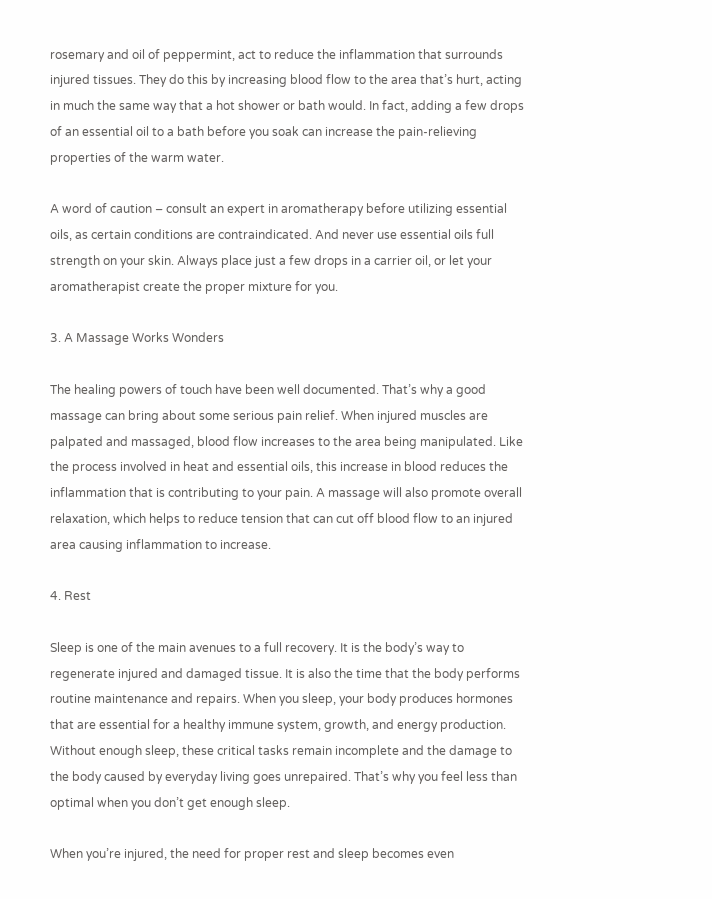rosemary and oil of peppermint, act to reduce the inflammation that surrounds injured tissues. They do this by increasing blood flow to the area that’s hurt, acting in much the same way that a hot shower or bath would. In fact, adding a few drops of an essential oil to a bath before you soak can increase the pain-relieving properties of the warm water.

A word of caution – consult an expert in aromatherapy before utilizing essential oils, as certain conditions are contraindicated. And never use essential oils full strength on your skin. Always place just a few drops in a carrier oil, or let your aromatherapist create the proper mixture for you.

3. A Massage Works Wonders

The healing powers of touch have been well documented. That’s why a good massage can bring about some serious pain relief. When injured muscles are palpated and massaged, blood flow increases to the area being manipulated. Like the process involved in heat and essential oils, this increase in blood reduces the inflammation that is contributing to your pain. A massage will also promote overall relaxation, which helps to reduce tension that can cut off blood flow to an injured area causing inflammation to increase.

4. Rest

Sleep is one of the main avenues to a full recovery. It is the body’s way to regenerate injured and damaged tissue. It is also the time that the body performs routine maintenance and repairs. When you sleep, your body produces hormones that are essential for a healthy immune system, growth, and energy production. Without enough sleep, these critical tasks remain incomplete and the damage to the body caused by everyday living goes unrepaired. That’s why you feel less than optimal when you don’t get enough sleep.

When you’re injured, the need for proper rest and sleep becomes even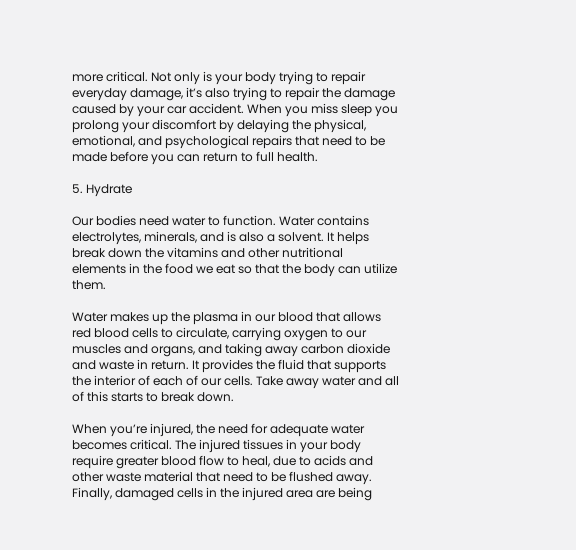more critical. Not only is your body trying to repair everyday damage, it’s also trying to repair the damage caused by your car accident. When you miss sleep you prolong your discomfort by delaying the physical, emotional, and psychological repairs that need to be made before you can return to full health.

5. Hydrate

Our bodies need water to function. Water contains electrolytes, minerals, and is also a solvent. It helps break down the vitamins and other nutritional elements in the food we eat so that the body can utilize them.

Water makes up the plasma in our blood that allows red blood cells to circulate, carrying oxygen to our muscles and organs, and taking away carbon dioxide and waste in return. It provides the fluid that supports the interior of each of our cells. Take away water and all of this starts to break down.

When you’re injured, the need for adequate water becomes critical. The injured tissues in your body require greater blood flow to heal, due to acids and other waste material that need to be flushed away. Finally, damaged cells in the injured area are being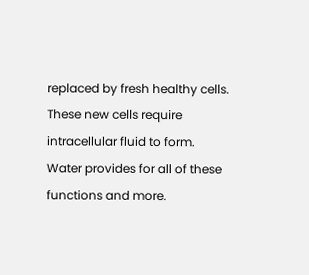replaced by fresh healthy cells. These new cells require intracellular fluid to form. Water provides for all of these functions and more.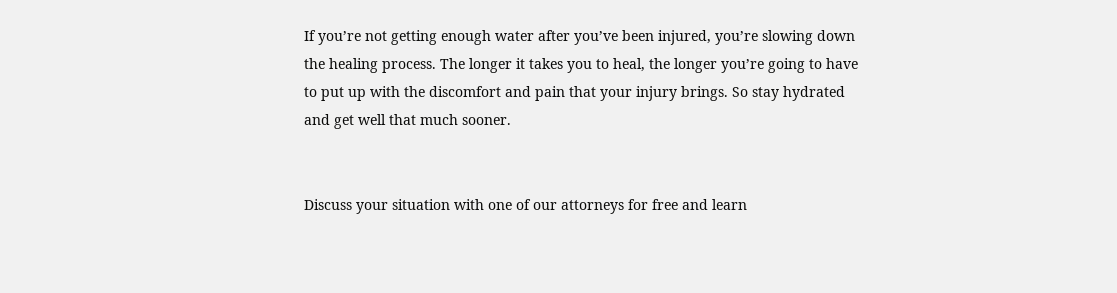If you’re not getting enough water after you’ve been injured, you’re slowing down the healing process. The longer it takes you to heal, the longer you’re going to have to put up with the discomfort and pain that your injury brings. So stay hydrated and get well that much sooner.


Discuss your situation with one of our attorneys for free and learn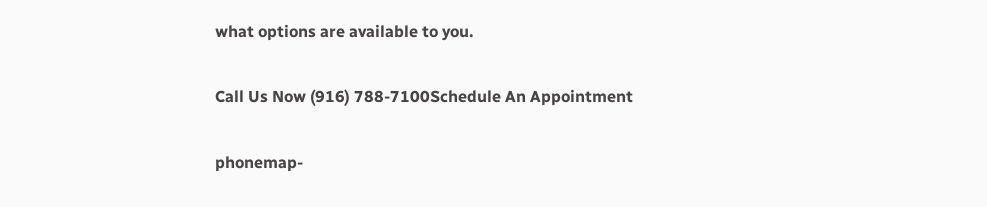what options are available to you.

Call Us Now (916) 788-7100Schedule An Appointment

phonemap-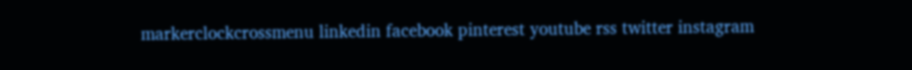markerclockcrossmenu linkedin facebook pinterest youtube rss twitter instagram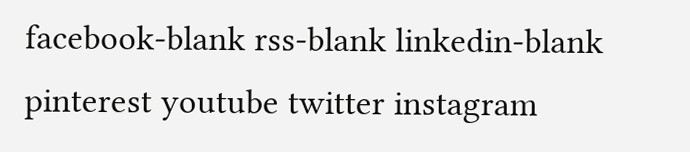facebook-blank rss-blank linkedin-blank pinterest youtube twitter instagram